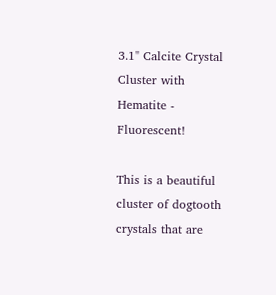3.1" Calcite Crystal Cluster with Hematite - Fluorescent!

This is a beautiful cluster of dogtooth crystals that are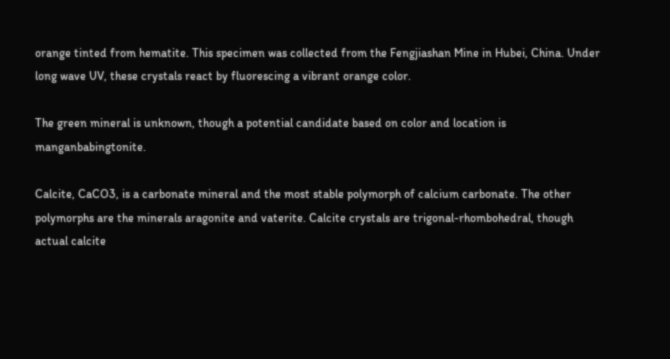orange tinted from hematite. This specimen was collected from the Fengjiashan Mine in Hubei, China. Under long wave UV, these crystals react by fluorescing a vibrant orange color.

The green mineral is unknown, though a potential candidate based on color and location is manganbabingtonite.

Calcite, CaCO3, is a carbonate mineral and the most stable polymorph of calcium carbonate. The other polymorphs are the minerals aragonite and vaterite. Calcite crystals are trigonal-rhombohedral, though actual calcite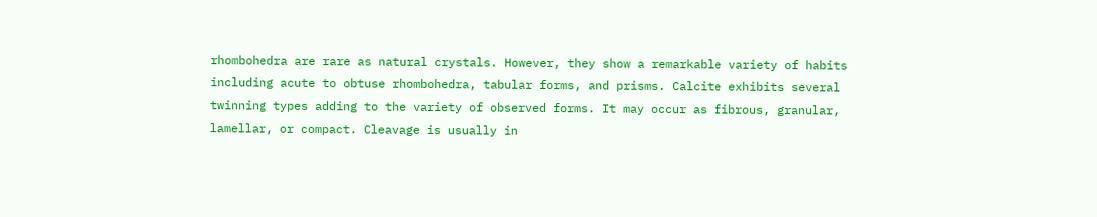rhombohedra are rare as natural crystals. However, they show a remarkable variety of habits including acute to obtuse rhombohedra, tabular forms, and prisms. Calcite exhibits several twinning types adding to the variety of observed forms. It may occur as fibrous, granular, lamellar, or compact. Cleavage is usually in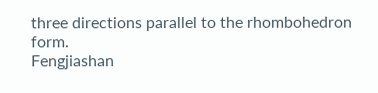three directions parallel to the rhombohedron form.
Fengjiashan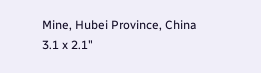Mine, Hubei Province, China
3.1 x 2.1"